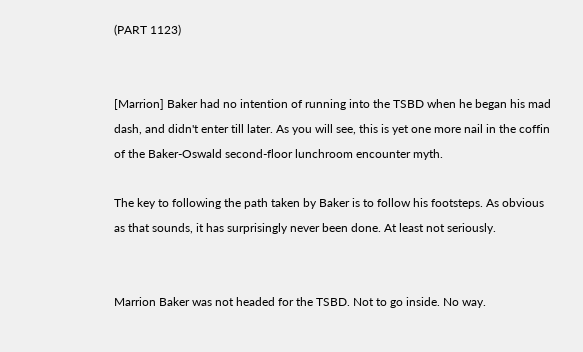(PART 1123)


[Marrion] Baker had no intention of running into the TSBD when he began his mad dash, and didn't enter till later. As you will see, this is yet one more nail in the coffin of the Baker-Oswald second-floor lunchroom encounter myth.

The key to following the path taken by Baker is to follow his footsteps. As obvious as that sounds, it has surprisingly never been done. At least not seriously.


Marrion Baker was not headed for the TSBD. Not to go inside. No way.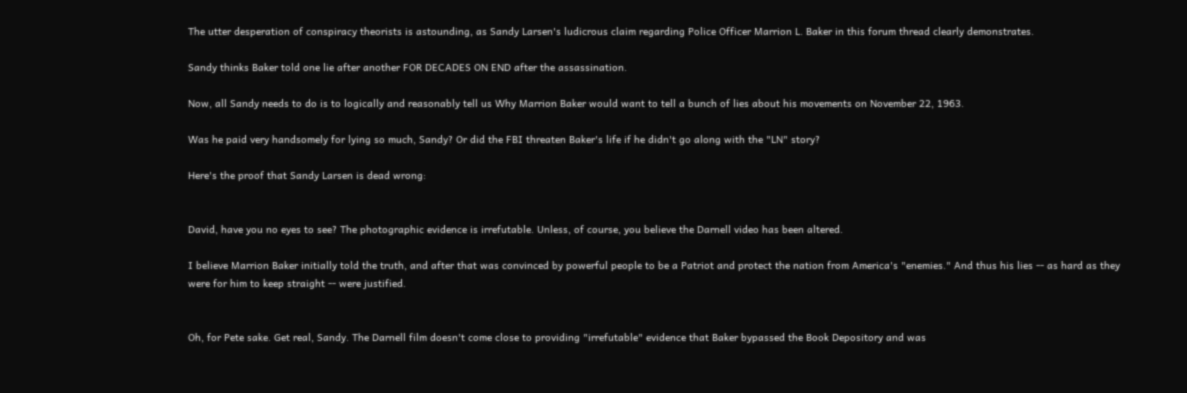The utter desperation of conspiracy theorists is astounding, as Sandy Larsen's ludicrous claim regarding Police Officer Marrion L. Baker in this forum thread clearly demonstrates.

Sandy thinks Baker told one lie after another FOR DECADES ON END after the assassination.

Now, all Sandy needs to do is to logically and reasonably tell us Why Marrion Baker would want to tell a bunch of lies about his movements on November 22, 1963.

Was he paid very handsomely for lying so much, Sandy? Or did the FBI threaten Baker's life if he didn't go along with the "LN" story?

Here's the proof that Sandy Larsen is dead wrong:


David, have you no eyes to see? The photographic evidence is irrefutable. Unless, of course, you believe the Darnell video has been altered.

I believe Marrion Baker initially told the truth, and after that was convinced by powerful people to be a Patriot and protect the nation from America's "enemies." And thus his lies -- as hard as they were for him to keep straight -- were justified.


Oh, for Pete sake. Get real, Sandy. The Darnell film doesn't come close to providing "irrefutable" evidence that Baker bypassed the Book Depository and was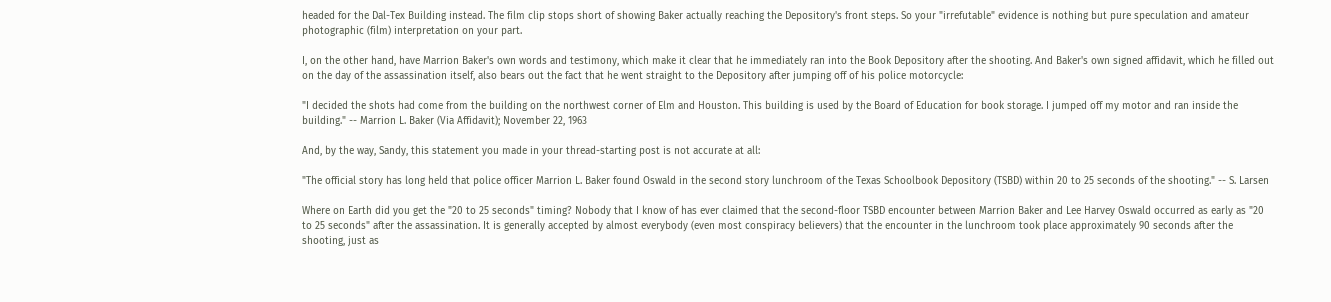headed for the Dal-Tex Building instead. The film clip stops short of showing Baker actually reaching the Depository's front steps. So your "irrefutable" evidence is nothing but pure speculation and amateur photographic (film) interpretation on your part.

I, on the other hand, have Marrion Baker's own words and testimony, which make it clear that he immediately ran into the Book Depository after the shooting. And Baker's own signed affidavit, which he filled out on the day of the assassination itself, also bears out the fact that he went straight to the Depository after jumping off of his police motorcycle:

"I decided the shots had come from the building on the northwest corner of Elm and Houston. This building is used by the Board of Education for book storage. I jumped off my motor and ran inside the building." -- Marrion L. Baker (Via Affidavit); November 22, 1963

And, by the way, Sandy, this statement you made in your thread-starting post is not accurate at all:

"The official story has long held that police officer Marrion L. Baker found Oswald in the second story lunchroom of the Texas Schoolbook Depository (TSBD) within 20 to 25 seconds of the shooting." -- S. Larsen

Where on Earth did you get the "20 to 25 seconds" timing? Nobody that I know of has ever claimed that the second-floor TSBD encounter between Marrion Baker and Lee Harvey Oswald occurred as early as "20 to 25 seconds" after the assassination. It is generally accepted by almost everybody (even most conspiracy believers) that the encounter in the lunchroom took place approximately 90 seconds after the shooting, just as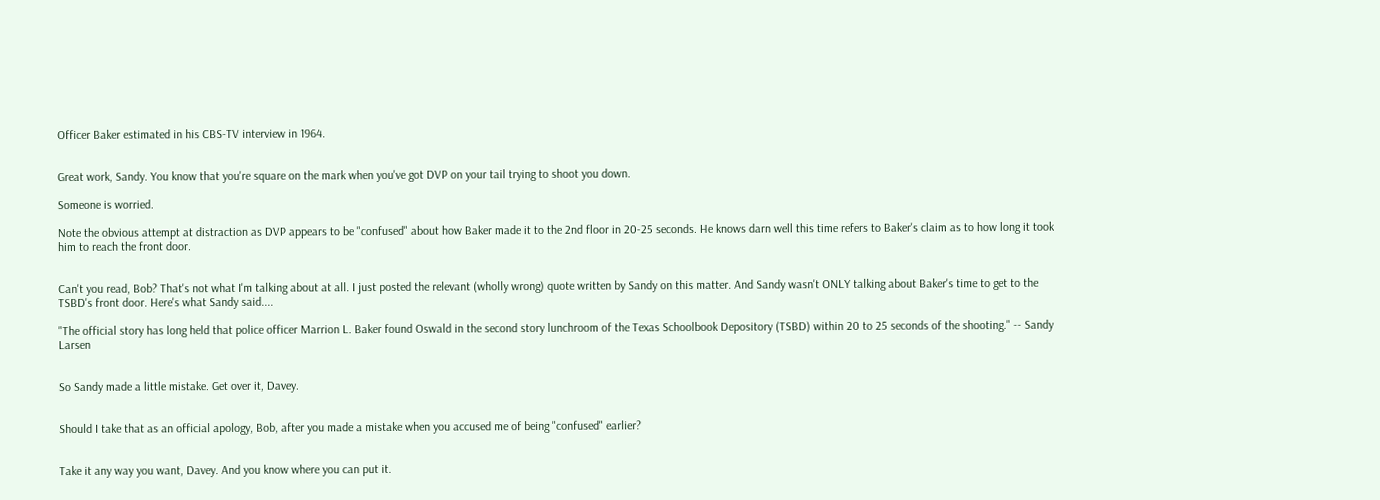Officer Baker estimated in his CBS-TV interview in 1964.


Great work, Sandy. You know that you're square on the mark when you've got DVP on your tail trying to shoot you down.

Someone is worried.

Note the obvious attempt at distraction as DVP appears to be "confused" about how Baker made it to the 2nd floor in 20-25 seconds. He knows darn well this time refers to Baker's claim as to how long it took him to reach the front door.


Can't you read, Bob? That's not what I'm talking about at all. I just posted the relevant (wholly wrong) quote written by Sandy on this matter. And Sandy wasn't ONLY talking about Baker's time to get to the TSBD's front door. Here's what Sandy said....

"The official story has long held that police officer Marrion L. Baker found Oswald in the second story lunchroom of the Texas Schoolbook Depository (TSBD) within 20 to 25 seconds of the shooting." -- Sandy Larsen


So Sandy made a little mistake. Get over it, Davey.


Should I take that as an official apology, Bob, after you made a mistake when you accused me of being "confused" earlier?


Take it any way you want, Davey. And you know where you can put it.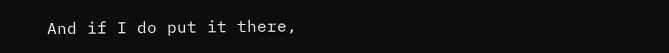And if I do put it there,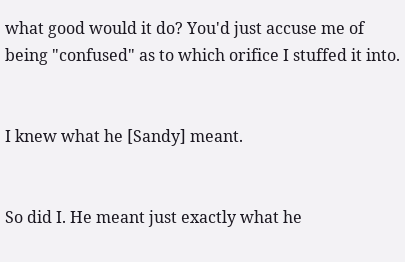what good would it do? You'd just accuse me of being "confused" as to which orifice I stuffed it into.


I knew what he [Sandy] meant.


So did I. He meant just exactly what he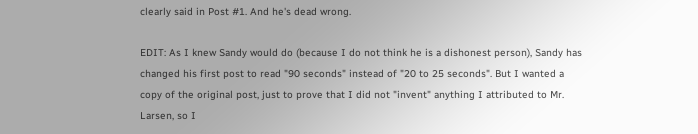clearly said in Post #1. And he's dead wrong.

EDIT: As I knew Sandy would do (because I do not think he is a dishonest person), Sandy has changed his first post to read "90 seconds" instead of "20 to 25 seconds". But I wanted a copy of the original post, just to prove that I did not "invent" anything I attributed to Mr. Larsen, so I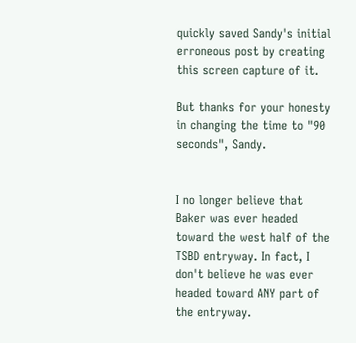quickly saved Sandy's initial erroneous post by creating this screen capture of it.

But thanks for your honesty in changing the time to "90 seconds", Sandy.


I no longer believe that Baker was ever headed toward the west half of the TSBD entryway. In fact, I don't believe he was ever headed toward ANY part of the entryway.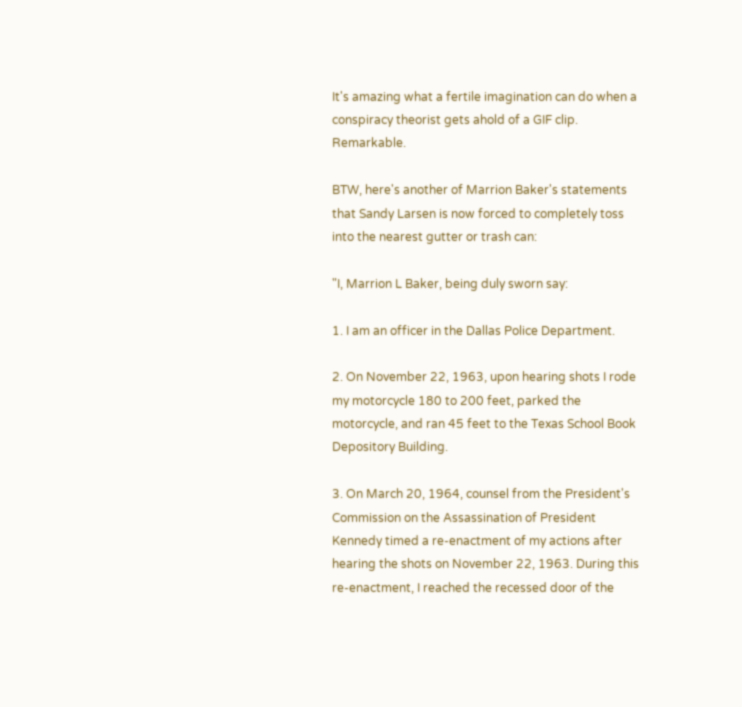It's amazing what a fertile imagination can do when a conspiracy theorist gets ahold of a GIF clip. Remarkable.

BTW, here's another of Marrion Baker's statements that Sandy Larsen is now forced to completely toss into the nearest gutter or trash can:

"I, Marrion L Baker, being duly sworn say:

1. I am an officer in the Dallas Police Department.

2. On November 22, 1963, upon hearing shots I rode my motorcycle 180 to 200 feet, parked the motorcycle, and ran 45 feet to the Texas School Book Depository Building.

3. On March 20, 1964, counsel from the President's Commission on the Assassination of President Kennedy timed a re-enactment of my actions after hearing the shots on November 22, 1963. During this re-enactment, I reached the recessed door of the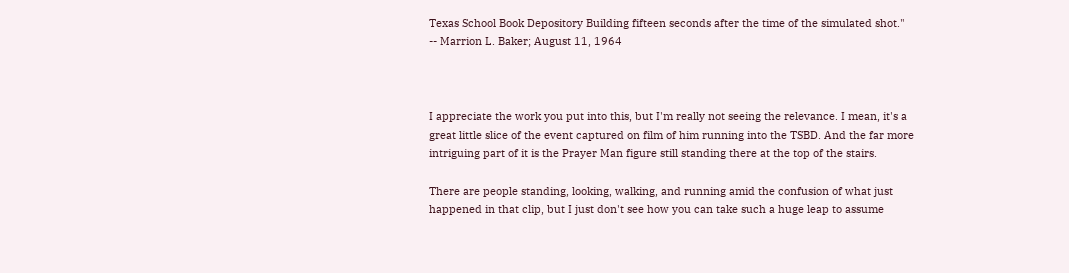Texas School Book Depository Building fifteen seconds after the time of the simulated shot."
-- Marrion L. Baker; August 11, 1964



I appreciate the work you put into this, but I'm really not seeing the relevance. I mean, it's a great little slice of the event captured on film of him running into the TSBD. And the far more intriguing part of it is the Prayer Man figure still standing there at the top of the stairs.

There are people standing, looking, walking, and running amid the confusion of what just happened in that clip, but I just don't see how you can take such a huge leap to assume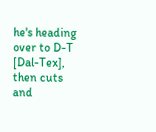he's heading over to D-T [Dal-Tex], then cuts and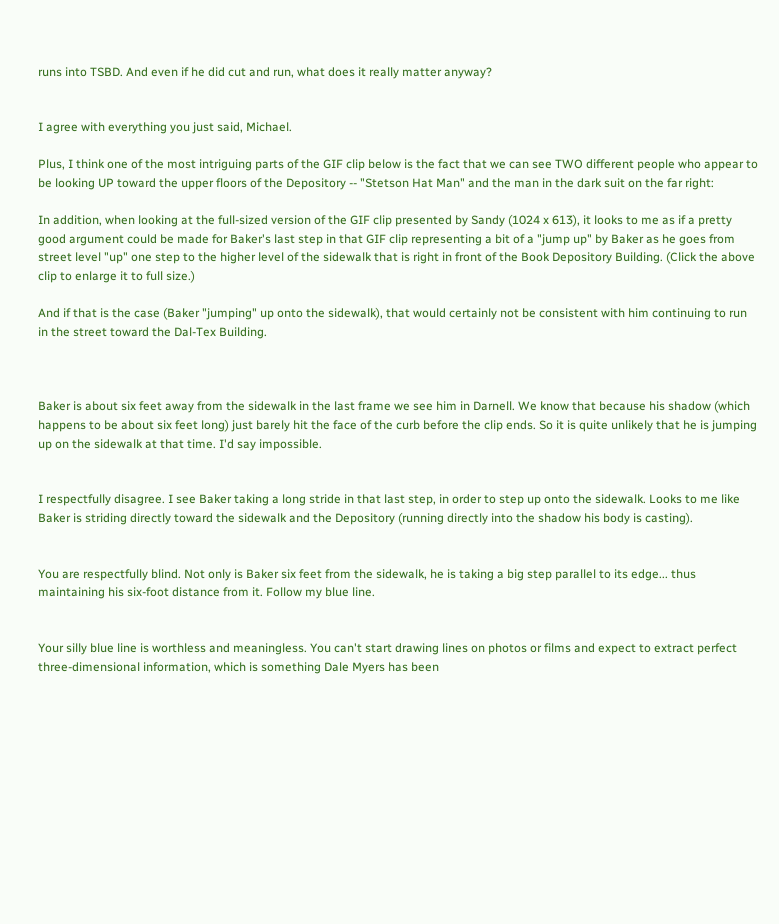runs into TSBD. And even if he did cut and run, what does it really matter anyway?


I agree with everything you just said, Michael.

Plus, I think one of the most intriguing parts of the GIF clip below is the fact that we can see TWO different people who appear to be looking UP toward the upper floors of the Depository -- "Stetson Hat Man" and the man in the dark suit on the far right:

In addition, when looking at the full-sized version of the GIF clip presented by Sandy (1024 x 613), it looks to me as if a pretty good argument could be made for Baker's last step in that GIF clip representing a bit of a "jump up" by Baker as he goes from street level "up" one step to the higher level of the sidewalk that is right in front of the Book Depository Building. (Click the above clip to enlarge it to full size.)

And if that is the case (Baker "jumping" up onto the sidewalk), that would certainly not be consistent with him continuing to run in the street toward the Dal-Tex Building.



Baker is about six feet away from the sidewalk in the last frame we see him in Darnell. We know that because his shadow (which happens to be about six feet long) just barely hit the face of the curb before the clip ends. So it is quite unlikely that he is jumping up on the sidewalk at that time. I'd say impossible.


I respectfully disagree. I see Baker taking a long stride in that last step, in order to step up onto the sidewalk. Looks to me like Baker is striding directly toward the sidewalk and the Depository (running directly into the shadow his body is casting).


You are respectfully blind. Not only is Baker six feet from the sidewalk, he is taking a big step parallel to its edge... thus maintaining his six-foot distance from it. Follow my blue line.


Your silly blue line is worthless and meaningless. You can't start drawing lines on photos or films and expect to extract perfect three-dimensional information, which is something Dale Myers has been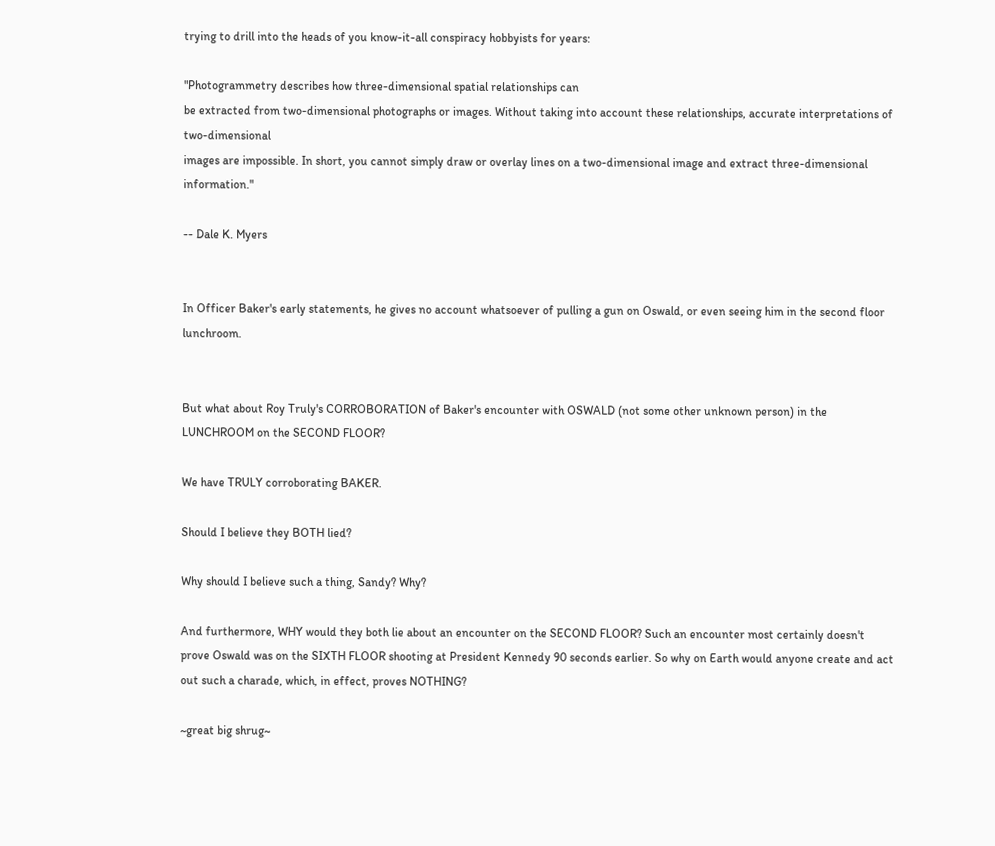trying to drill into the heads of you know-it-all conspiracy hobbyists for years:

"Photogrammetry describes how three-dimensional spatial relationships can
be extracted from two-dimensional photographs or images. Without taking into account these relationships, accurate interpretations of two-dimensional
images are impossible. In short, you cannot simply draw or overlay lines on a two-dimensional image and extract three-dimensional information."

-- Dale K. Myers


In Officer Baker's early statements, he gives no account whatsoever of pulling a gun on Oswald, or even seeing him in the second floor lunchroom.


But what about Roy Truly's CORROBORATION of Baker's encounter with OSWALD (not some other unknown person) in the LUNCHROOM on the SECOND FLOOR?

We have TRULY corroborating BAKER.

Should I believe they BOTH lied?

Why should I believe such a thing, Sandy? Why?

And furthermore, WHY would they both lie about an encounter on the SECOND FLOOR? Such an encounter most certainly doesn't prove Oswald was on the SIXTH FLOOR shooting at President Kennedy 90 seconds earlier. So why on Earth would anyone create and act out such a charade, which, in effect, proves NOTHING?

~great big shrug~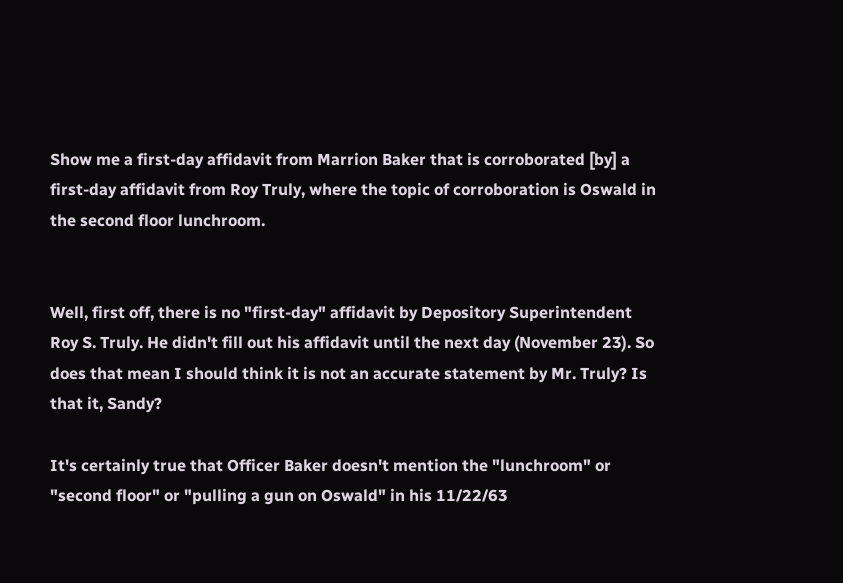Show me a first-day affidavit from Marrion Baker that is corroborated [by] a first-day affidavit from Roy Truly, where the topic of corroboration is Oswald in the second floor lunchroom.


Well, first off, there is no "first-day" affidavit by Depository Superintendent Roy S. Truly. He didn't fill out his affidavit until the next day (November 23). So does that mean I should think it is not an accurate statement by Mr. Truly? Is that it, Sandy?

It's certainly true that Officer Baker doesn't mention the "lunchroom" or "second floor" or "pulling a gun on Oswald" in his 11/22/63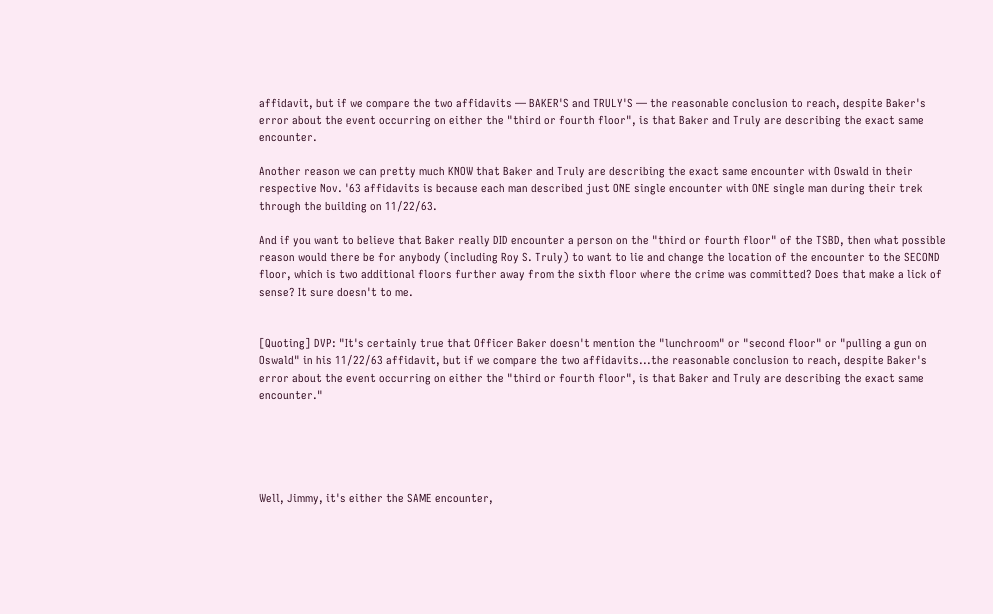affidavit, but if we compare the two affidavits — BAKER'S and TRULY'S — the reasonable conclusion to reach, despite Baker's error about the event occurring on either the "third or fourth floor", is that Baker and Truly are describing the exact same encounter.

Another reason we can pretty much KNOW that Baker and Truly are describing the exact same encounter with Oswald in their respective Nov. '63 affidavits is because each man described just ONE single encounter with ONE single man during their trek through the building on 11/22/63.

And if you want to believe that Baker really DID encounter a person on the "third or fourth floor" of the TSBD, then what possible reason would there be for anybody (including Roy S. Truly) to want to lie and change the location of the encounter to the SECOND floor, which is two additional floors further away from the sixth floor where the crime was committed? Does that make a lick of sense? It sure doesn't to me.


[Quoting] DVP: "It's certainly true that Officer Baker doesn't mention the "lunchroom" or "second floor" or "pulling a gun on Oswald" in his 11/22/63 affidavit, but if we compare the two affidavits...the reasonable conclusion to reach, despite Baker's error about the event occurring on either the "third or fourth floor", is that Baker and Truly are describing the exact same encounter."





Well, Jimmy, it's either the SAME encounter,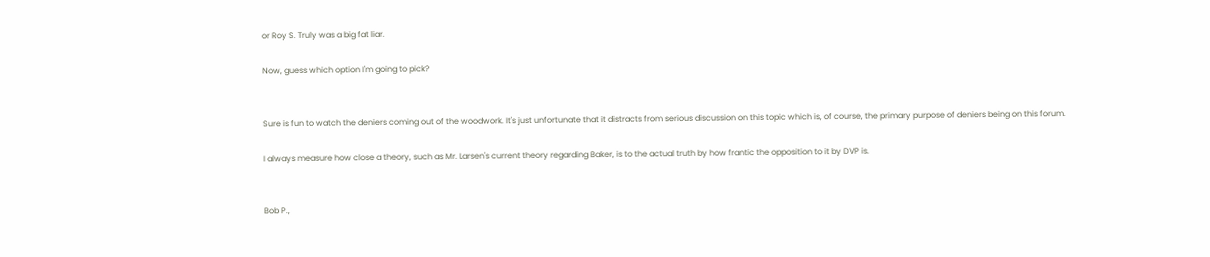or Roy S. Truly was a big fat liar.

Now, guess which option I'm going to pick?


Sure is fun to watch the deniers coming out of the woodwork. It's just unfortunate that it distracts from serious discussion on this topic which is, of course, the primary purpose of deniers being on this forum.

I always measure how close a theory, such as Mr. Larsen's current theory regarding Baker, is to the actual truth by how frantic the opposition to it by DVP is.


Bob P.,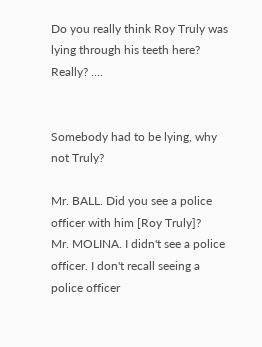Do you really think Roy Truly was lying through his teeth here? Really? ....


Somebody had to be lying, why not Truly?

Mr. BALL. Did you see a police officer with him [Roy Truly]?
Mr. MOLINA. I didn't see a police officer. I don't recall seeing a police officer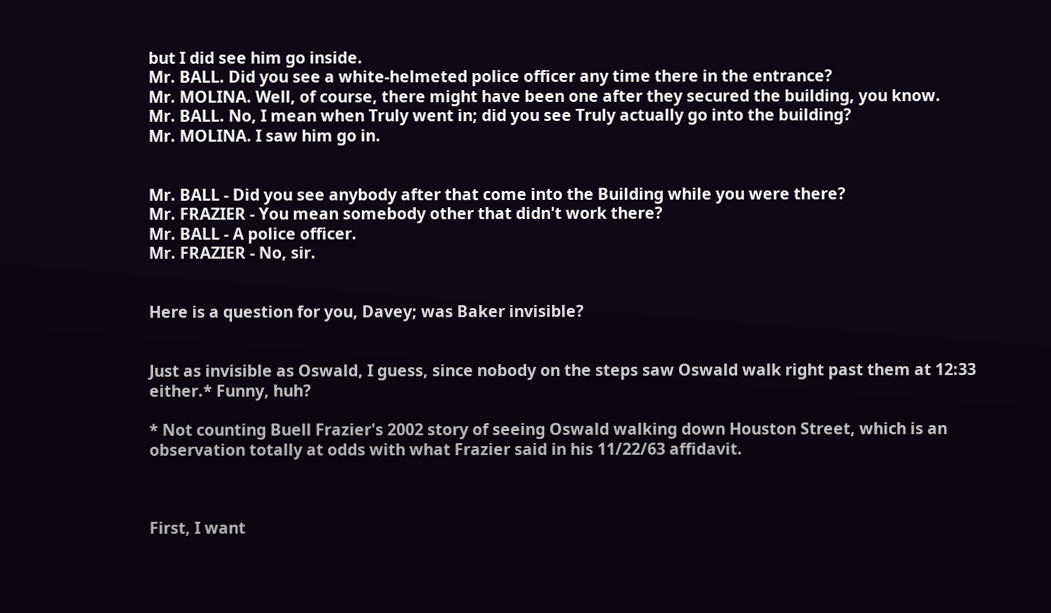but I did see him go inside.
Mr. BALL. Did you see a white-helmeted police officer any time there in the entrance?
Mr. MOLINA. Well, of course, there might have been one after they secured the building, you know.
Mr. BALL. No, I mean when Truly went in; did you see Truly actually go into the building?
Mr. MOLINA. I saw him go in.


Mr. BALL - Did you see anybody after that come into the Building while you were there?
Mr. FRAZIER - You mean somebody other that didn't work there?
Mr. BALL - A police officer.
Mr. FRAZIER - No, sir.


Here is a question for you, Davey; was Baker invisible?


Just as invisible as Oswald, I guess, since nobody on the steps saw Oswald walk right past them at 12:33 either.* Funny, huh?

* Not counting Buell Frazier's 2002 story of seeing Oswald walking down Houston Street, which is an observation totally at odds with what Frazier said in his 11/22/63 affidavit.



First, I want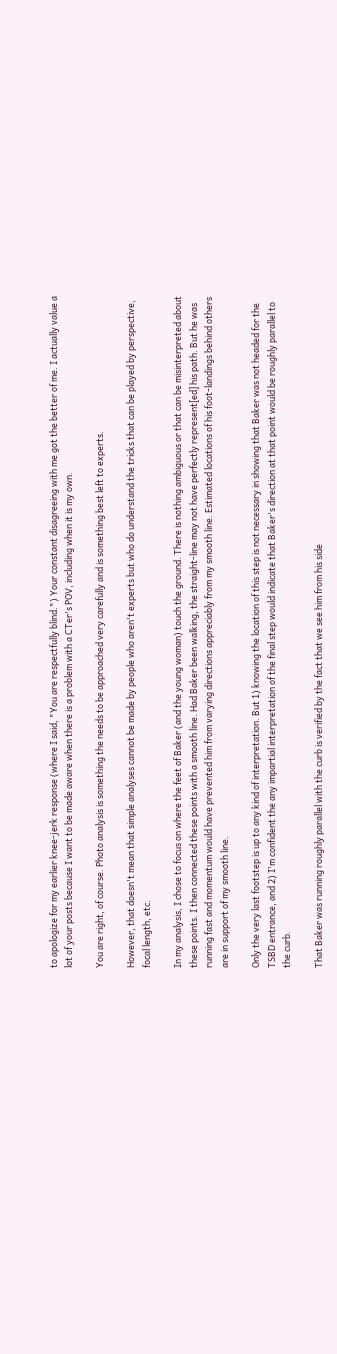to apologize for my earlier knee-jerk response (where I said, "You are respectfully blind.") Your constant disagreeing with me got the better of me. I actually value a lot of your posts because I want to be made aware when there is a problem with a CTer's POV, including when it is my own.

You are right, of course. Photo analysis is something the needs to be approached very carefully and is something best left to experts.

However, that doesn't mean that simple analyses cannot be made by people who aren't experts but who do understand the tricks that can be played by perspective, focal length, etc.

In my analysis, I chose to focus on where the feet of Baker (and the young woman) touch the ground. There is nothing ambiguous or that can be misinterpreted about these points. I then connected these points with a smooth line. Had Baker been walking, the straight-line may not have perfectly represent[ed] his path. But he was running fast and momentum would have prevented him from varying directions appreciably from my smooth line. Estimated locations of his foot-landings behind others are in support of my smooth line.

Only the very last footstep is up to any kind of interpretation. But 1) knowing the location of this step is not necessary in showing that Baker was not headed for the TSBD entrance, and 2) I'm confident the any impartial interpretation of the final step would indicate that Baker's direction at that point would be roughly parallel to the curb.

That Baker was running roughly parallel with the curb is verified by the fact that we see him from his side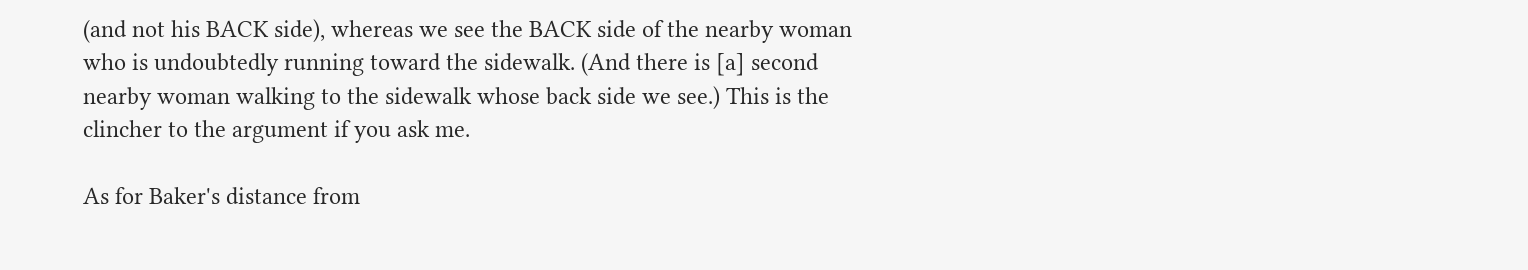(and not his BACK side), whereas we see the BACK side of the nearby woman who is undoubtedly running toward the sidewalk. (And there is [a] second nearby woman walking to the sidewalk whose back side we see.) This is the clincher to the argument if you ask me.

As for Baker's distance from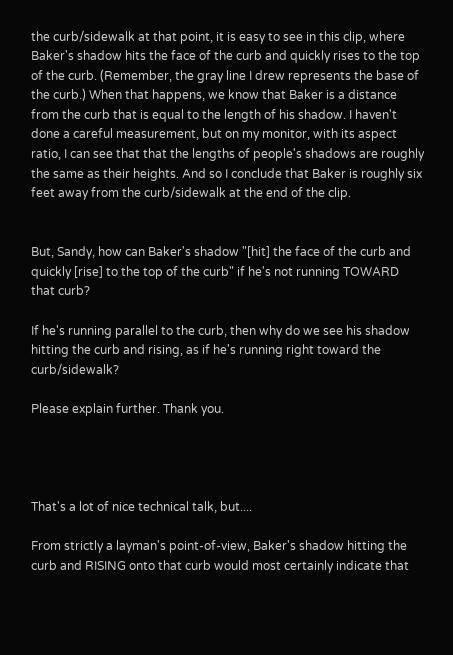the curb/sidewalk at that point, it is easy to see in this clip, where Baker's shadow hits the face of the curb and quickly rises to the top of the curb. (Remember, the gray line I drew represents the base of the curb.) When that happens, we know that Baker is a distance from the curb that is equal to the length of his shadow. I haven't done a careful measurement, but on my monitor, with its aspect ratio, I can see that that the lengths of people's shadows are roughly the same as their heights. And so I conclude that Baker is roughly six feet away from the curb/sidewalk at the end of the clip.


But, Sandy, how can Baker's shadow "[hit] the face of the curb and quickly [rise] to the top of the curb" if he's not running TOWARD that curb?

If he's running parallel to the curb, then why do we see his shadow hitting the curb and rising, as if he's running right toward the curb/sidewalk?

Please explain further. Thank you.




That's a lot of nice technical talk, but....

From strictly a layman's point-of-view, Baker's shadow hitting the curb and RISING onto that curb would most certainly indicate that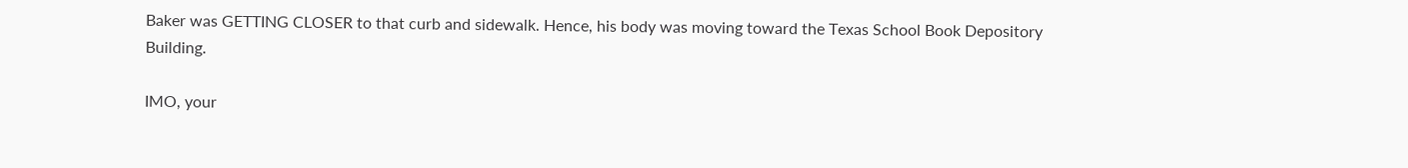Baker was GETTING CLOSER to that curb and sidewalk. Hence, his body was moving toward the Texas School Book Depository Building.

IMO, your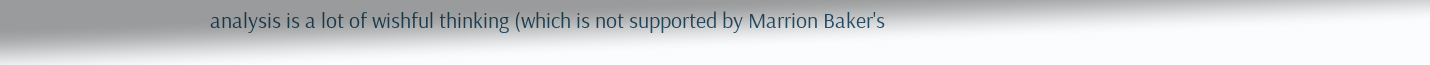analysis is a lot of wishful thinking (which is not supported by Marrion Baker's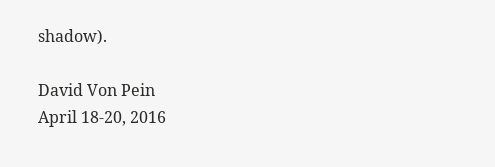shadow).

David Von Pein
April 18-20, 2016